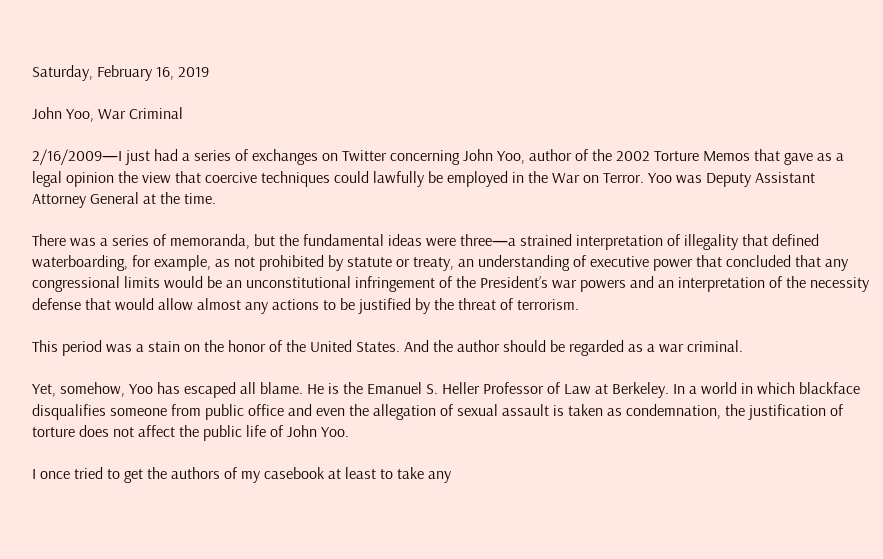Saturday, February 16, 2019

John Yoo, War Criminal

2/16/2009—I just had a series of exchanges on Twitter concerning John Yoo, author of the 2002 Torture Memos that gave as a legal opinion the view that coercive techniques could lawfully be employed in the War on Terror. Yoo was Deputy Assistant Attorney General at the time.

There was a series of memoranda, but the fundamental ideas were three—a strained interpretation of illegality that defined waterboarding, for example, as not prohibited by statute or treaty, an understanding of executive power that concluded that any congressional limits would be an unconstitutional infringement of the President’s war powers and an interpretation of the necessity defense that would allow almost any actions to be justified by the threat of terrorism.

This period was a stain on the honor of the United States. And the author should be regarded as a war criminal.

Yet, somehow, Yoo has escaped all blame. He is the Emanuel S. Heller Professor of Law at Berkeley. In a world in which blackface disqualifies someone from public office and even the allegation of sexual assault is taken as condemnation, the justification of torture does not affect the public life of John Yoo.

I once tried to get the authors of my casebook at least to take any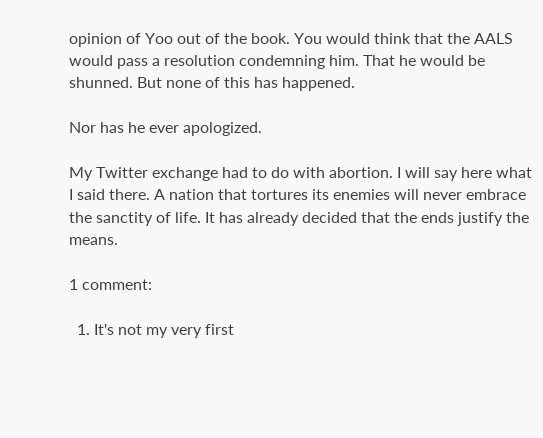opinion of Yoo out of the book. You would think that the AALS would pass a resolution condemning him. That he would be shunned. But none of this has happened.

Nor has he ever apologized.

My Twitter exchange had to do with abortion. I will say here what I said there. A nation that tortures its enemies will never embrace the sanctity of life. It has already decided that the ends justify the means.

1 comment:

  1. It's not my very first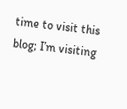time to visit this blog; I’m visiting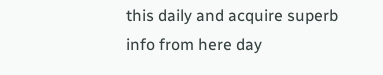this daily and acquire superb info from here day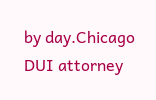by day.Chicago DUI attorney